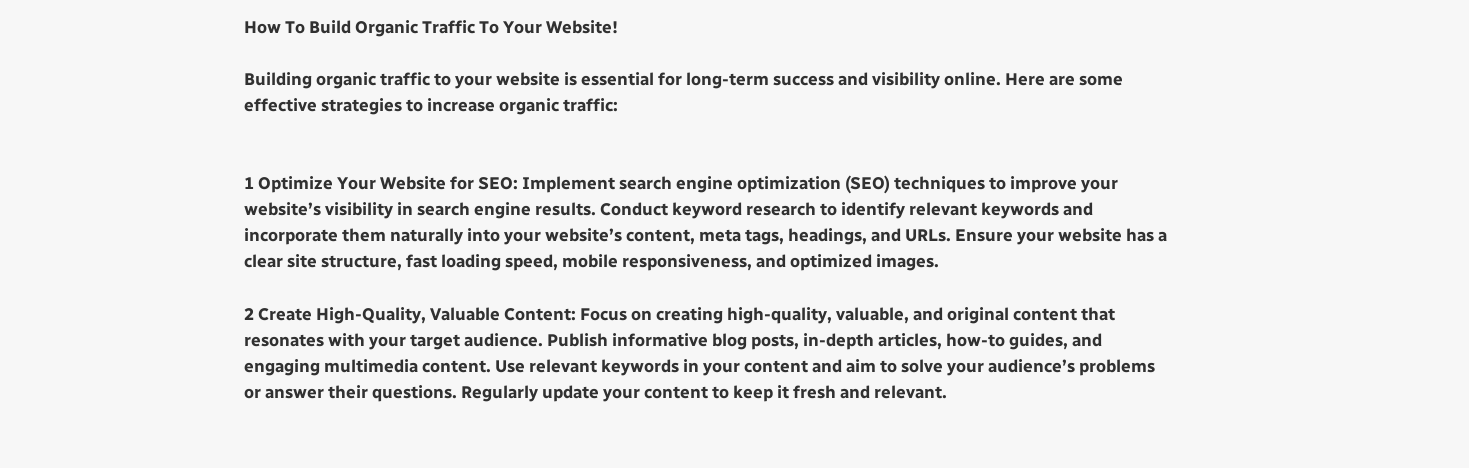How To Build Organic Traffic To Your Website!

Building organic traffic to your website is essential for long-term success and visibility online. Here are some effective strategies to increase organic traffic:


1 Optimize Your Website for SEO: Implement search engine optimization (SEO) techniques to improve your website’s visibility in search engine results. Conduct keyword research to identify relevant keywords and incorporate them naturally into your website’s content, meta tags, headings, and URLs. Ensure your website has a clear site structure, fast loading speed, mobile responsiveness, and optimized images.

2 Create High-Quality, Valuable Content: Focus on creating high-quality, valuable, and original content that resonates with your target audience. Publish informative blog posts, in-depth articles, how-to guides, and engaging multimedia content. Use relevant keywords in your content and aim to solve your audience’s problems or answer their questions. Regularly update your content to keep it fresh and relevant.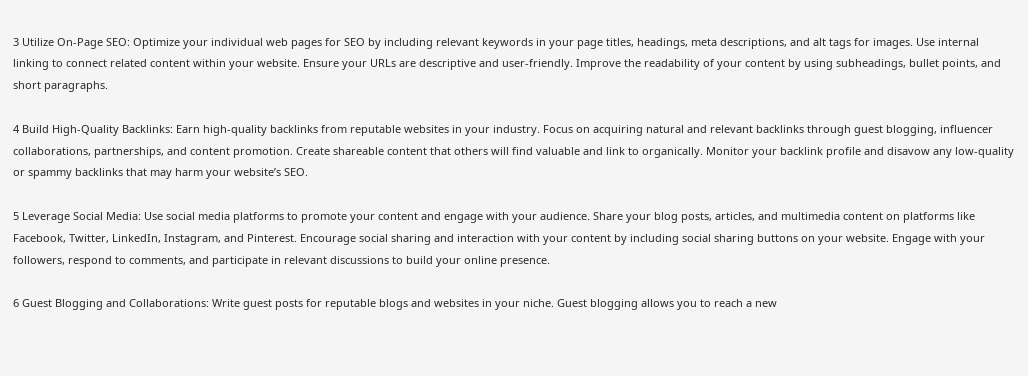3 Utilize On-Page SEO: Optimize your individual web pages for SEO by including relevant keywords in your page titles, headings, meta descriptions, and alt tags for images. Use internal linking to connect related content within your website. Ensure your URLs are descriptive and user-friendly. Improve the readability of your content by using subheadings, bullet points, and short paragraphs.

4 Build High-Quality Backlinks: Earn high-quality backlinks from reputable websites in your industry. Focus on acquiring natural and relevant backlinks through guest blogging, influencer collaborations, partnerships, and content promotion. Create shareable content that others will find valuable and link to organically. Monitor your backlink profile and disavow any low-quality or spammy backlinks that may harm your website’s SEO.

5 Leverage Social Media: Use social media platforms to promote your content and engage with your audience. Share your blog posts, articles, and multimedia content on platforms like Facebook, Twitter, LinkedIn, Instagram, and Pinterest. Encourage social sharing and interaction with your content by including social sharing buttons on your website. Engage with your followers, respond to comments, and participate in relevant discussions to build your online presence.

6 Guest Blogging and Collaborations: Write guest posts for reputable blogs and websites in your niche. Guest blogging allows you to reach a new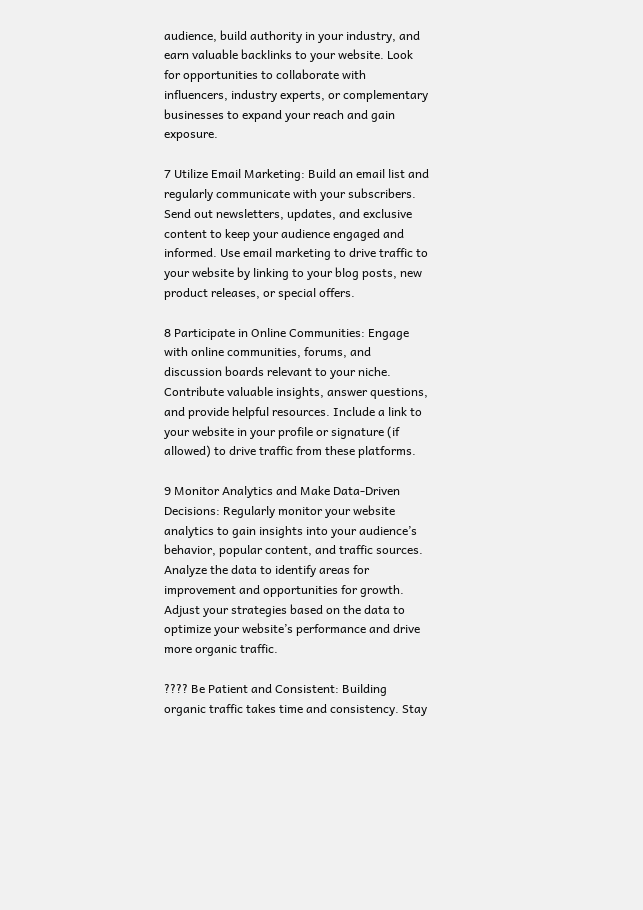audience, build authority in your industry, and earn valuable backlinks to your website. Look for opportunities to collaborate with influencers, industry experts, or complementary businesses to expand your reach and gain exposure.

7 Utilize Email Marketing: Build an email list and regularly communicate with your subscribers. Send out newsletters, updates, and exclusive content to keep your audience engaged and informed. Use email marketing to drive traffic to your website by linking to your blog posts, new product releases, or special offers.

8 Participate in Online Communities: Engage with online communities, forums, and discussion boards relevant to your niche. Contribute valuable insights, answer questions, and provide helpful resources. Include a link to your website in your profile or signature (if allowed) to drive traffic from these platforms.

9 Monitor Analytics and Make Data-Driven Decisions: Regularly monitor your website analytics to gain insights into your audience’s behavior, popular content, and traffic sources. Analyze the data to identify areas for improvement and opportunities for growth. Adjust your strategies based on the data to optimize your website’s performance and drive more organic traffic.

???? Be Patient and Consistent: Building organic traffic takes time and consistency. Stay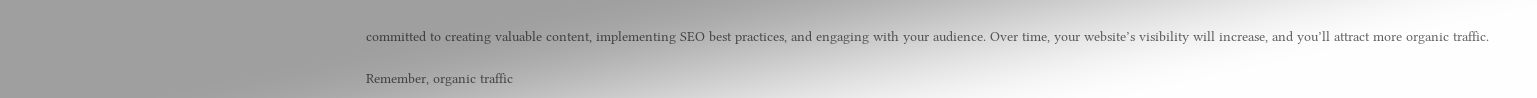committed to creating valuable content, implementing SEO best practices, and engaging with your audience. Over time, your website’s visibility will increase, and you’ll attract more organic traffic.

Remember, organic traffic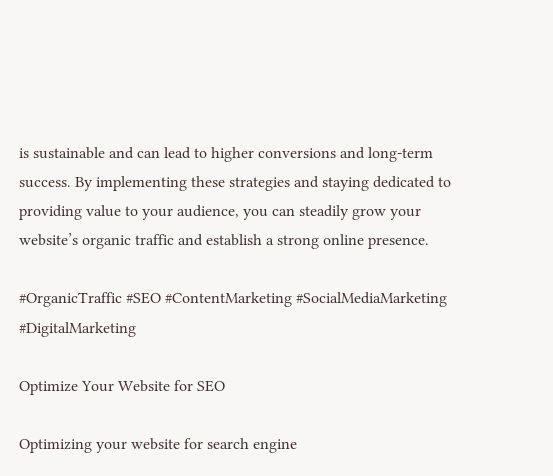is sustainable and can lead to higher conversions and long-term success. By implementing these strategies and staying dedicated to providing value to your audience, you can steadily grow your website’s organic traffic and establish a strong online presence.

#OrganicTraffic #SEO #ContentMarketing #SocialMediaMarketing #DigitalMarketing

Optimize Your Website for SEO

Optimizing your website for search engine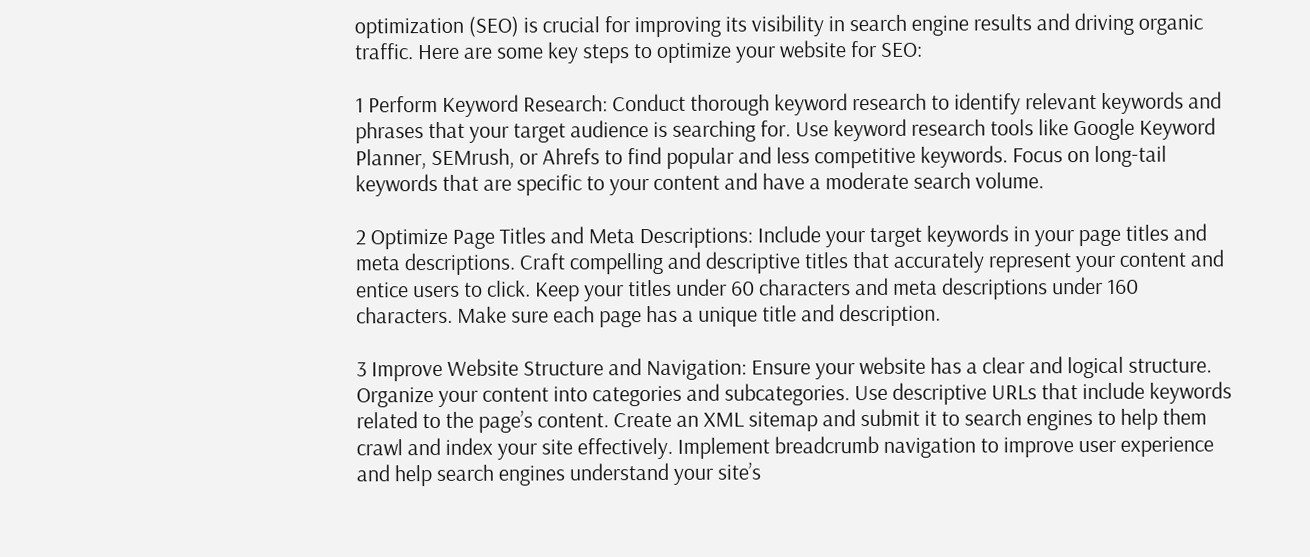optimization (SEO) is crucial for improving its visibility in search engine results and driving organic traffic. Here are some key steps to optimize your website for SEO:

1 Perform Keyword Research: Conduct thorough keyword research to identify relevant keywords and phrases that your target audience is searching for. Use keyword research tools like Google Keyword Planner, SEMrush, or Ahrefs to find popular and less competitive keywords. Focus on long-tail keywords that are specific to your content and have a moderate search volume.

2 Optimize Page Titles and Meta Descriptions: Include your target keywords in your page titles and meta descriptions. Craft compelling and descriptive titles that accurately represent your content and entice users to click. Keep your titles under 60 characters and meta descriptions under 160 characters. Make sure each page has a unique title and description.

3 Improve Website Structure and Navigation: Ensure your website has a clear and logical structure. Organize your content into categories and subcategories. Use descriptive URLs that include keywords related to the page’s content. Create an XML sitemap and submit it to search engines to help them crawl and index your site effectively. Implement breadcrumb navigation to improve user experience and help search engines understand your site’s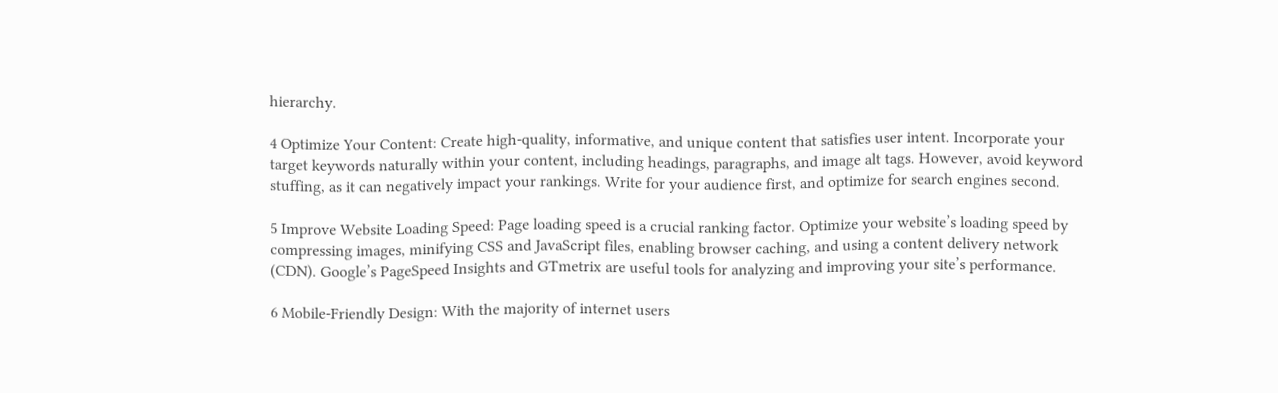hierarchy.

4 Optimize Your Content: Create high-quality, informative, and unique content that satisfies user intent. Incorporate your target keywords naturally within your content, including headings, paragraphs, and image alt tags. However, avoid keyword stuffing, as it can negatively impact your rankings. Write for your audience first, and optimize for search engines second.

5 Improve Website Loading Speed: Page loading speed is a crucial ranking factor. Optimize your website’s loading speed by compressing images, minifying CSS and JavaScript files, enabling browser caching, and using a content delivery network (CDN). Google’s PageSpeed Insights and GTmetrix are useful tools for analyzing and improving your site’s performance.

6 Mobile-Friendly Design: With the majority of internet users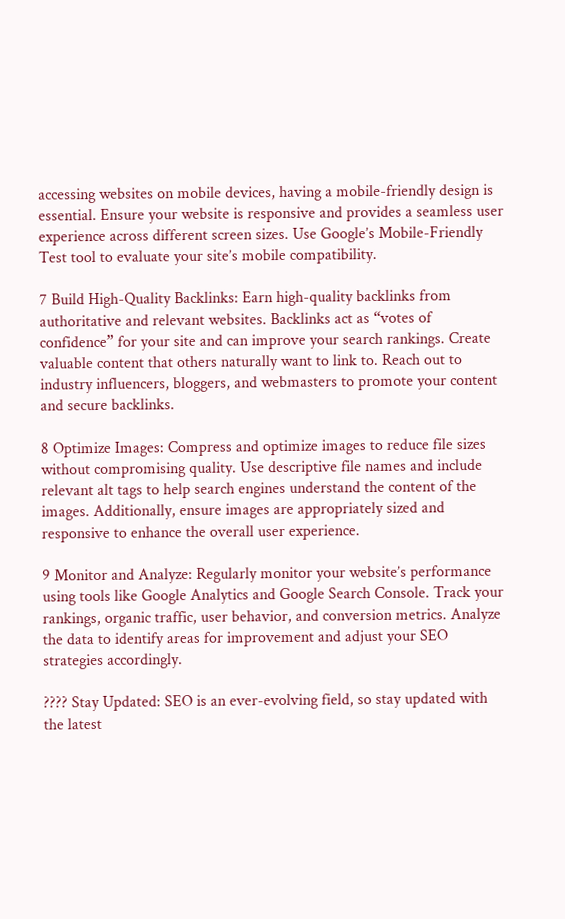accessing websites on mobile devices, having a mobile-friendly design is essential. Ensure your website is responsive and provides a seamless user experience across different screen sizes. Use Google’s Mobile-Friendly Test tool to evaluate your site’s mobile compatibility.

7 Build High-Quality Backlinks: Earn high-quality backlinks from authoritative and relevant websites. Backlinks act as “votes of confidence” for your site and can improve your search rankings. Create valuable content that others naturally want to link to. Reach out to industry influencers, bloggers, and webmasters to promote your content and secure backlinks.

8 Optimize Images: Compress and optimize images to reduce file sizes without compromising quality. Use descriptive file names and include relevant alt tags to help search engines understand the content of the images. Additionally, ensure images are appropriately sized and responsive to enhance the overall user experience.

9 Monitor and Analyze: Regularly monitor your website’s performance using tools like Google Analytics and Google Search Console. Track your rankings, organic traffic, user behavior, and conversion metrics. Analyze the data to identify areas for improvement and adjust your SEO strategies accordingly.

???? Stay Updated: SEO is an ever-evolving field, so stay updated with the latest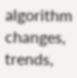algorithm changes, trends,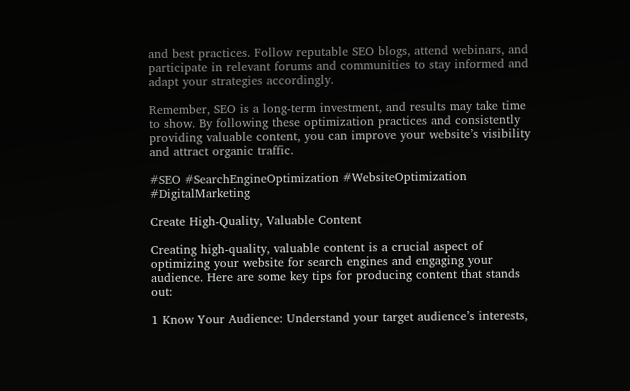and best practices. Follow reputable SEO blogs, attend webinars, and participate in relevant forums and communities to stay informed and adapt your strategies accordingly.

Remember, SEO is a long-term investment, and results may take time to show. By following these optimization practices and consistently providing valuable content, you can improve your website’s visibility and attract organic traffic.

#SEO #SearchEngineOptimization #WebsiteOptimization #DigitalMarketing

Create High-Quality, Valuable Content

Creating high-quality, valuable content is a crucial aspect of optimizing your website for search engines and engaging your audience. Here are some key tips for producing content that stands out:

1 Know Your Audience: Understand your target audience’s interests,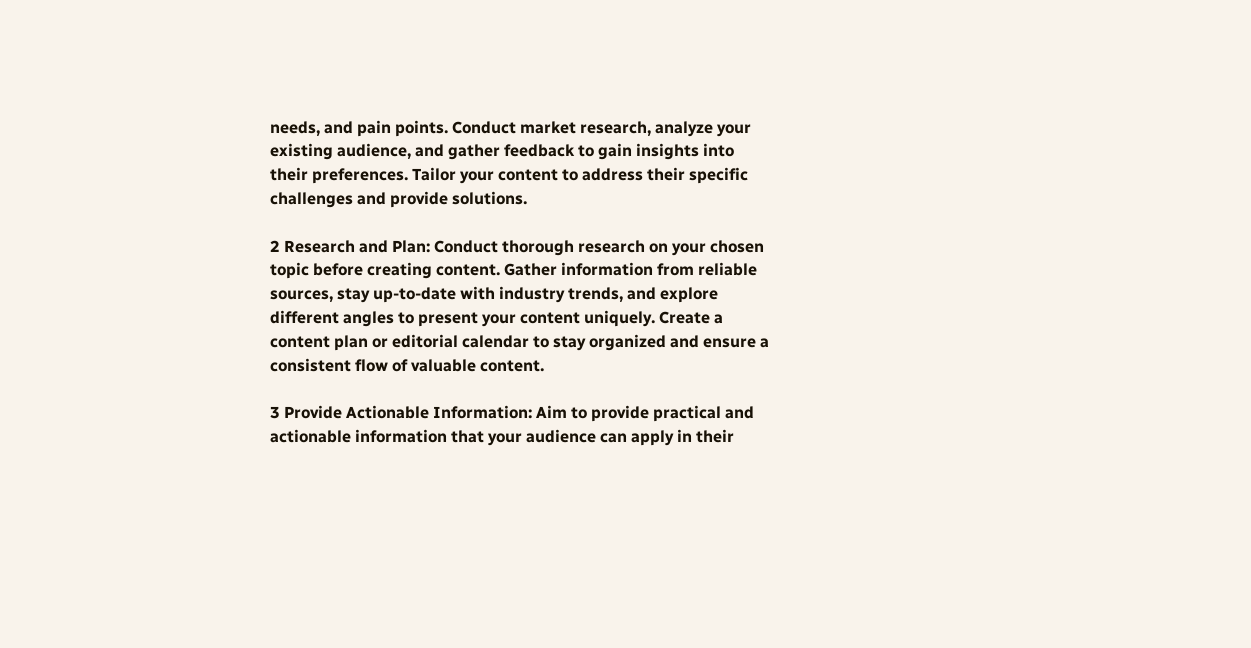needs, and pain points. Conduct market research, analyze your existing audience, and gather feedback to gain insights into their preferences. Tailor your content to address their specific challenges and provide solutions.

2 Research and Plan: Conduct thorough research on your chosen topic before creating content. Gather information from reliable sources, stay up-to-date with industry trends, and explore different angles to present your content uniquely. Create a content plan or editorial calendar to stay organized and ensure a consistent flow of valuable content.

3 Provide Actionable Information: Aim to provide practical and actionable information that your audience can apply in their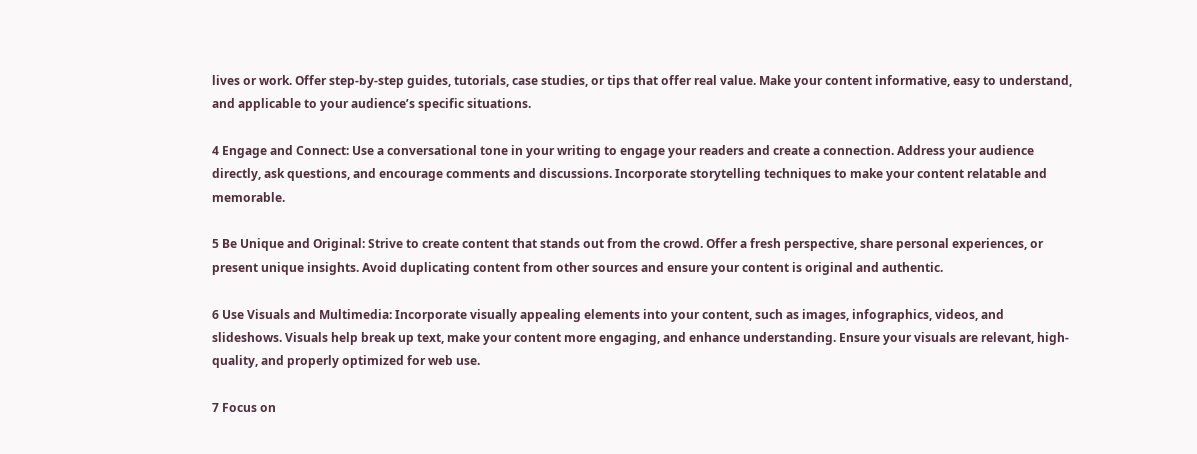lives or work. Offer step-by-step guides, tutorials, case studies, or tips that offer real value. Make your content informative, easy to understand, and applicable to your audience’s specific situations.

4 Engage and Connect: Use a conversational tone in your writing to engage your readers and create a connection. Address your audience directly, ask questions, and encourage comments and discussions. Incorporate storytelling techniques to make your content relatable and memorable.

5 Be Unique and Original: Strive to create content that stands out from the crowd. Offer a fresh perspective, share personal experiences, or present unique insights. Avoid duplicating content from other sources and ensure your content is original and authentic.

6 Use Visuals and Multimedia: Incorporate visually appealing elements into your content, such as images, infographics, videos, and slideshows. Visuals help break up text, make your content more engaging, and enhance understanding. Ensure your visuals are relevant, high-quality, and properly optimized for web use.

7 Focus on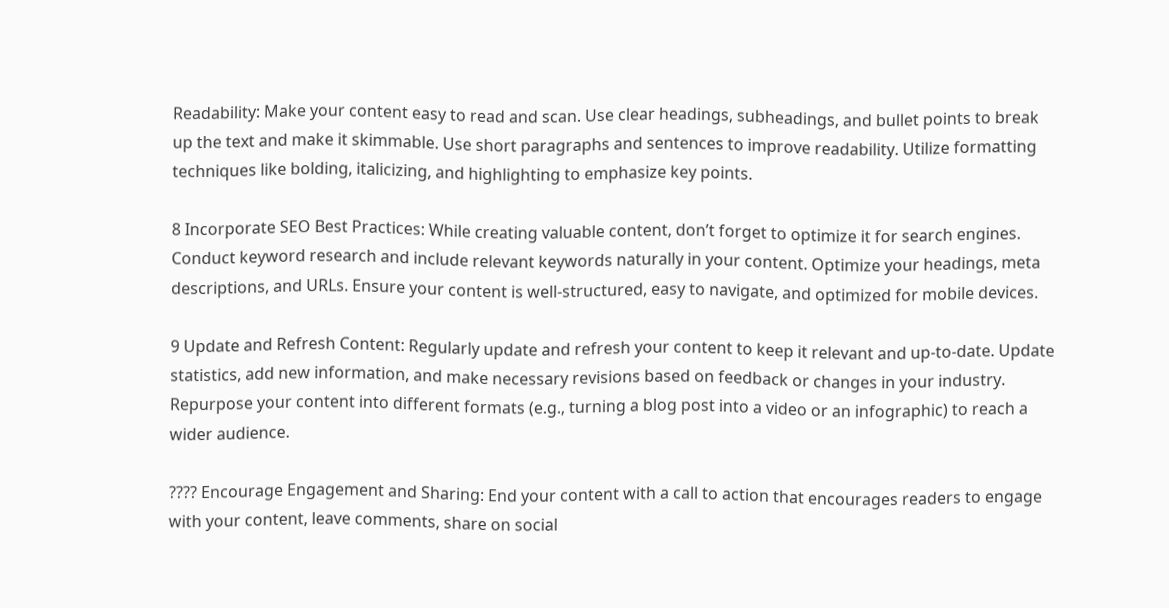Readability: Make your content easy to read and scan. Use clear headings, subheadings, and bullet points to break up the text and make it skimmable. Use short paragraphs and sentences to improve readability. Utilize formatting techniques like bolding, italicizing, and highlighting to emphasize key points.

8 Incorporate SEO Best Practices: While creating valuable content, don’t forget to optimize it for search engines. Conduct keyword research and include relevant keywords naturally in your content. Optimize your headings, meta descriptions, and URLs. Ensure your content is well-structured, easy to navigate, and optimized for mobile devices.

9 Update and Refresh Content: Regularly update and refresh your content to keep it relevant and up-to-date. Update statistics, add new information, and make necessary revisions based on feedback or changes in your industry. Repurpose your content into different formats (e.g., turning a blog post into a video or an infographic) to reach a wider audience.

???? Encourage Engagement and Sharing: End your content with a call to action that encourages readers to engage with your content, leave comments, share on social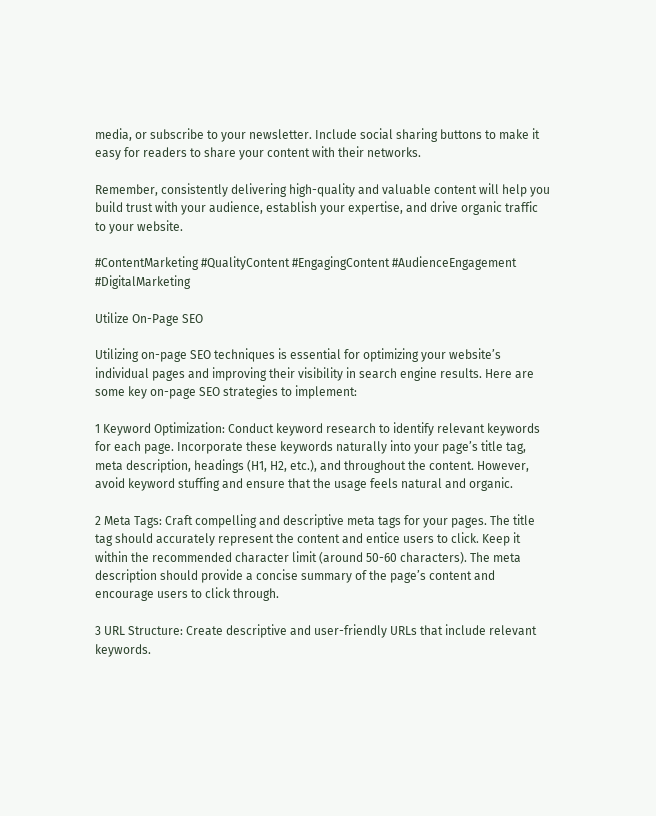media, or subscribe to your newsletter. Include social sharing buttons to make it easy for readers to share your content with their networks.

Remember, consistently delivering high-quality and valuable content will help you build trust with your audience, establish your expertise, and drive organic traffic to your website.

#ContentMarketing #QualityContent #EngagingContent #AudienceEngagement #DigitalMarketing

Utilize On-Page SEO

Utilizing on-page SEO techniques is essential for optimizing your website’s individual pages and improving their visibility in search engine results. Here are some key on-page SEO strategies to implement:

1 Keyword Optimization: Conduct keyword research to identify relevant keywords for each page. Incorporate these keywords naturally into your page’s title tag, meta description, headings (H1, H2, etc.), and throughout the content. However, avoid keyword stuffing and ensure that the usage feels natural and organic.

2 Meta Tags: Craft compelling and descriptive meta tags for your pages. The title tag should accurately represent the content and entice users to click. Keep it within the recommended character limit (around 50-60 characters). The meta description should provide a concise summary of the page’s content and encourage users to click through.

3 URL Structure: Create descriptive and user-friendly URLs that include relevant keywords.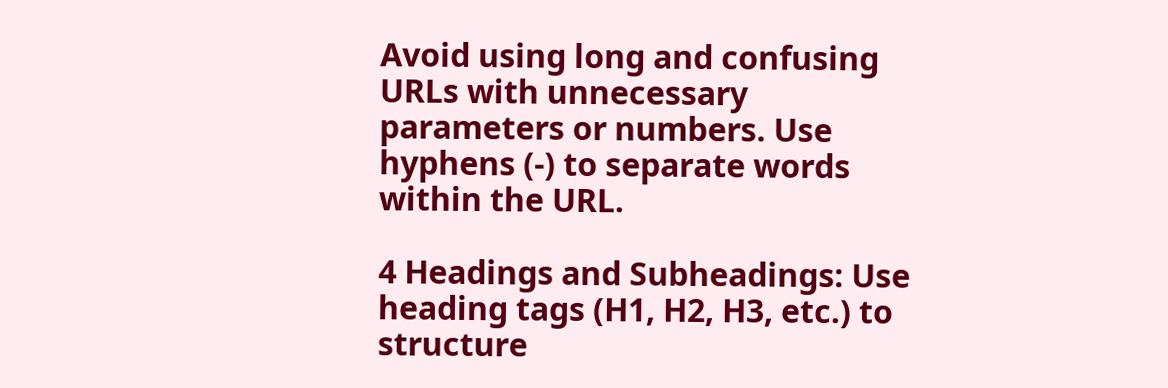Avoid using long and confusing URLs with unnecessary parameters or numbers. Use hyphens (-) to separate words within the URL.

4 Headings and Subheadings: Use heading tags (H1, H2, H3, etc.) to structure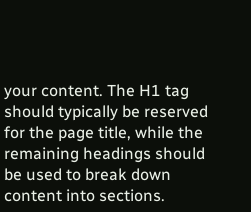your content. The H1 tag should typically be reserved for the page title, while the remaining headings should be used to break down content into sections.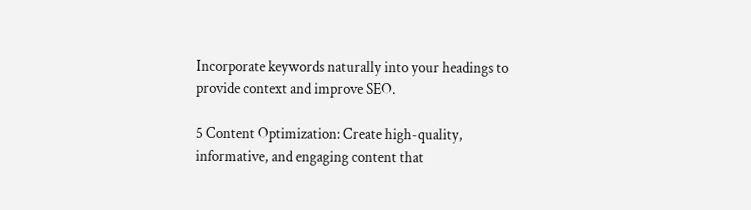Incorporate keywords naturally into your headings to provide context and improve SEO.

5 Content Optimization: Create high-quality, informative, and engaging content that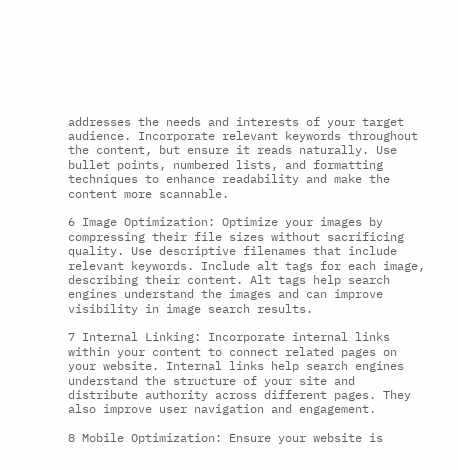addresses the needs and interests of your target audience. Incorporate relevant keywords throughout the content, but ensure it reads naturally. Use bullet points, numbered lists, and formatting techniques to enhance readability and make the content more scannable.

6 Image Optimization: Optimize your images by compressing their file sizes without sacrificing quality. Use descriptive filenames that include relevant keywords. Include alt tags for each image, describing their content. Alt tags help search engines understand the images and can improve visibility in image search results.

7 Internal Linking: Incorporate internal links within your content to connect related pages on your website. Internal links help search engines understand the structure of your site and distribute authority across different pages. They also improve user navigation and engagement.

8 Mobile Optimization: Ensure your website is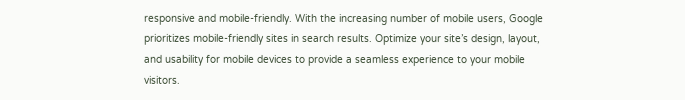responsive and mobile-friendly. With the increasing number of mobile users, Google prioritizes mobile-friendly sites in search results. Optimize your site’s design, layout, and usability for mobile devices to provide a seamless experience to your mobile visitors.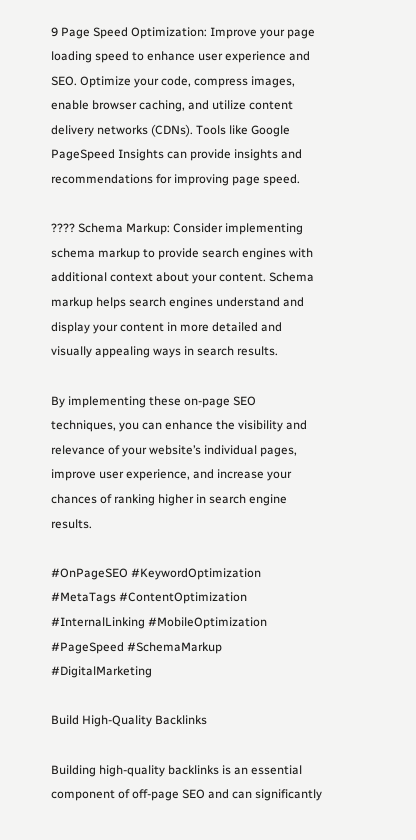9 Page Speed Optimization: Improve your page loading speed to enhance user experience and SEO. Optimize your code, compress images, enable browser caching, and utilize content delivery networks (CDNs). Tools like Google PageSpeed Insights can provide insights and recommendations for improving page speed.

???? Schema Markup: Consider implementing schema markup to provide search engines with additional context about your content. Schema markup helps search engines understand and display your content in more detailed and visually appealing ways in search results.

By implementing these on-page SEO techniques, you can enhance the visibility and relevance of your website’s individual pages, improve user experience, and increase your chances of ranking higher in search engine results.

#OnPageSEO #KeywordOptimization #MetaTags #ContentOptimization #InternalLinking #MobileOptimization #PageSpeed #SchemaMarkup #DigitalMarketing

Build High-Quality Backlinks

Building high-quality backlinks is an essential component of off-page SEO and can significantly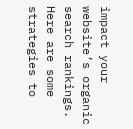impact your website’s organic search rankings. Here are some strategies to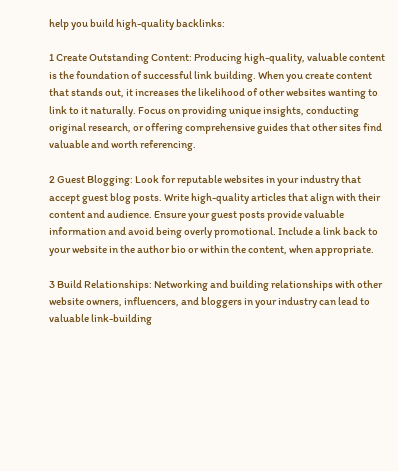help you build high-quality backlinks:

1 Create Outstanding Content: Producing high-quality, valuable content is the foundation of successful link building. When you create content that stands out, it increases the likelihood of other websites wanting to link to it naturally. Focus on providing unique insights, conducting original research, or offering comprehensive guides that other sites find valuable and worth referencing.

2 Guest Blogging: Look for reputable websites in your industry that accept guest blog posts. Write high-quality articles that align with their content and audience. Ensure your guest posts provide valuable information and avoid being overly promotional. Include a link back to your website in the author bio or within the content, when appropriate.

3 Build Relationships: Networking and building relationships with other website owners, influencers, and bloggers in your industry can lead to valuable link-building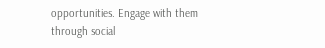opportunities. Engage with them through social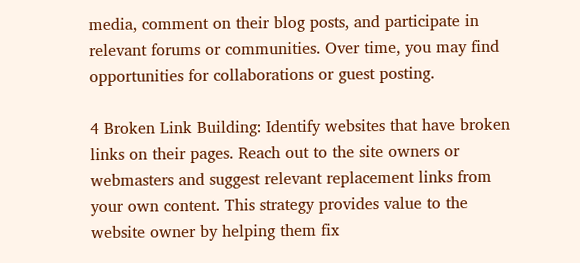media, comment on their blog posts, and participate in relevant forums or communities. Over time, you may find opportunities for collaborations or guest posting.

4 Broken Link Building: Identify websites that have broken links on their pages. Reach out to the site owners or webmasters and suggest relevant replacement links from your own content. This strategy provides value to the website owner by helping them fix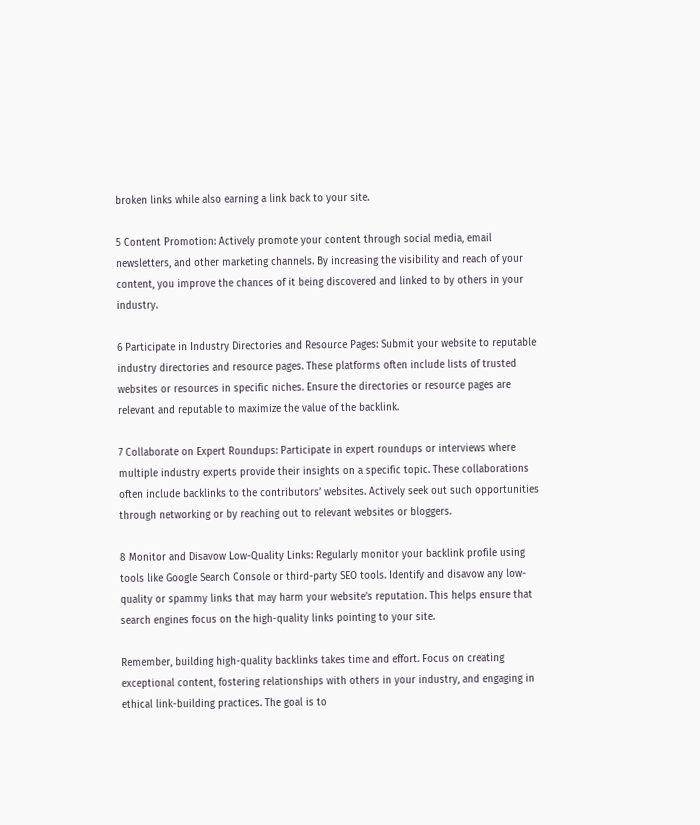broken links while also earning a link back to your site.

5 Content Promotion: Actively promote your content through social media, email newsletters, and other marketing channels. By increasing the visibility and reach of your content, you improve the chances of it being discovered and linked to by others in your industry.

6 Participate in Industry Directories and Resource Pages: Submit your website to reputable industry directories and resource pages. These platforms often include lists of trusted websites or resources in specific niches. Ensure the directories or resource pages are relevant and reputable to maximize the value of the backlink.

7 Collaborate on Expert Roundups: Participate in expert roundups or interviews where multiple industry experts provide their insights on a specific topic. These collaborations often include backlinks to the contributors’ websites. Actively seek out such opportunities through networking or by reaching out to relevant websites or bloggers.

8 Monitor and Disavow Low-Quality Links: Regularly monitor your backlink profile using tools like Google Search Console or third-party SEO tools. Identify and disavow any low-quality or spammy links that may harm your website’s reputation. This helps ensure that search engines focus on the high-quality links pointing to your site.

Remember, building high-quality backlinks takes time and effort. Focus on creating exceptional content, fostering relationships with others in your industry, and engaging in ethical link-building practices. The goal is to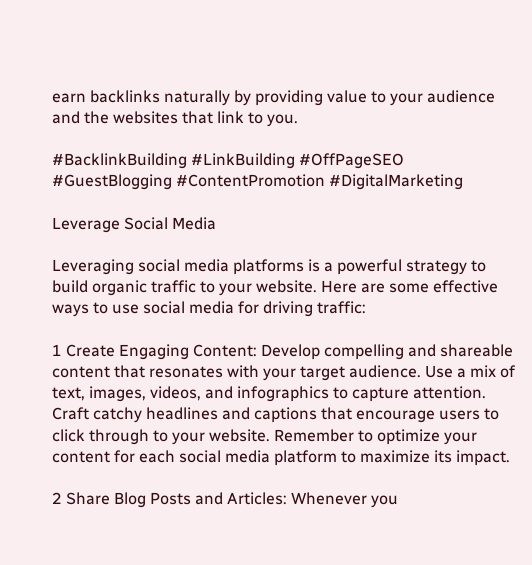earn backlinks naturally by providing value to your audience and the websites that link to you.

#BacklinkBuilding #LinkBuilding #OffPageSEO #GuestBlogging #ContentPromotion #DigitalMarketing

Leverage Social Media

Leveraging social media platforms is a powerful strategy to build organic traffic to your website. Here are some effective ways to use social media for driving traffic:

1 Create Engaging Content: Develop compelling and shareable content that resonates with your target audience. Use a mix of text, images, videos, and infographics to capture attention. Craft catchy headlines and captions that encourage users to click through to your website. Remember to optimize your content for each social media platform to maximize its impact.

2 Share Blog Posts and Articles: Whenever you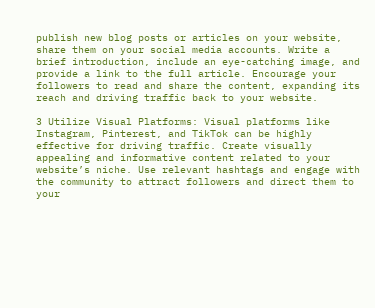publish new blog posts or articles on your website, share them on your social media accounts. Write a brief introduction, include an eye-catching image, and provide a link to the full article. Encourage your followers to read and share the content, expanding its reach and driving traffic back to your website.

3 Utilize Visual Platforms: Visual platforms like Instagram, Pinterest, and TikTok can be highly effective for driving traffic. Create visually appealing and informative content related to your website’s niche. Use relevant hashtags and engage with the community to attract followers and direct them to your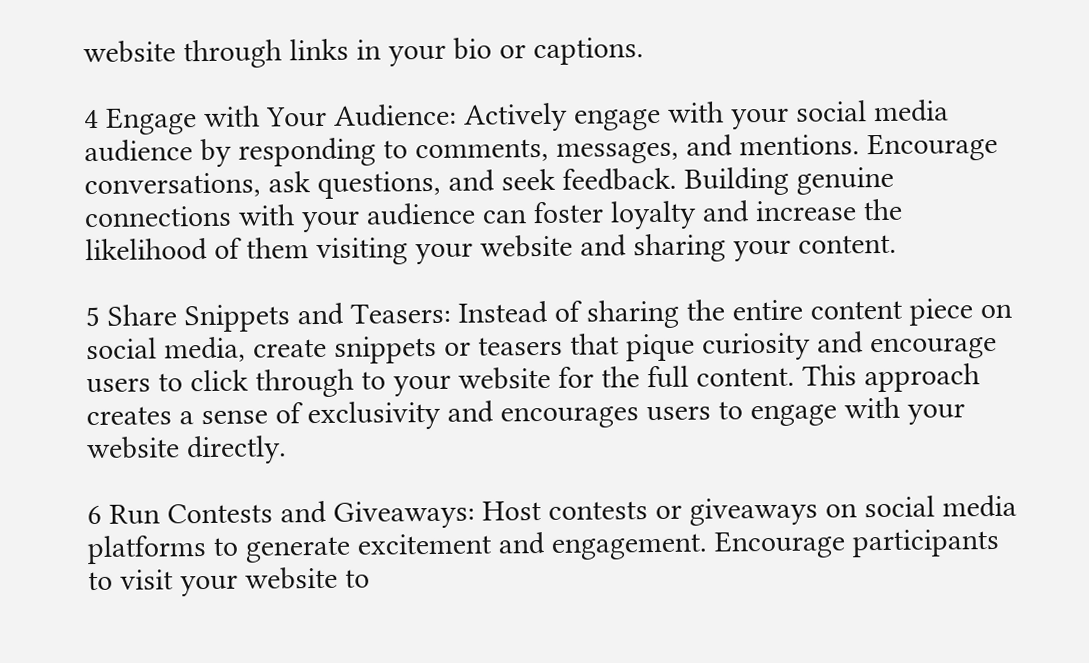website through links in your bio or captions.

4 Engage with Your Audience: Actively engage with your social media audience by responding to comments, messages, and mentions. Encourage conversations, ask questions, and seek feedback. Building genuine connections with your audience can foster loyalty and increase the likelihood of them visiting your website and sharing your content.

5 Share Snippets and Teasers: Instead of sharing the entire content piece on social media, create snippets or teasers that pique curiosity and encourage users to click through to your website for the full content. This approach creates a sense of exclusivity and encourages users to engage with your website directly.

6 Run Contests and Giveaways: Host contests or giveaways on social media platforms to generate excitement and engagement. Encourage participants to visit your website to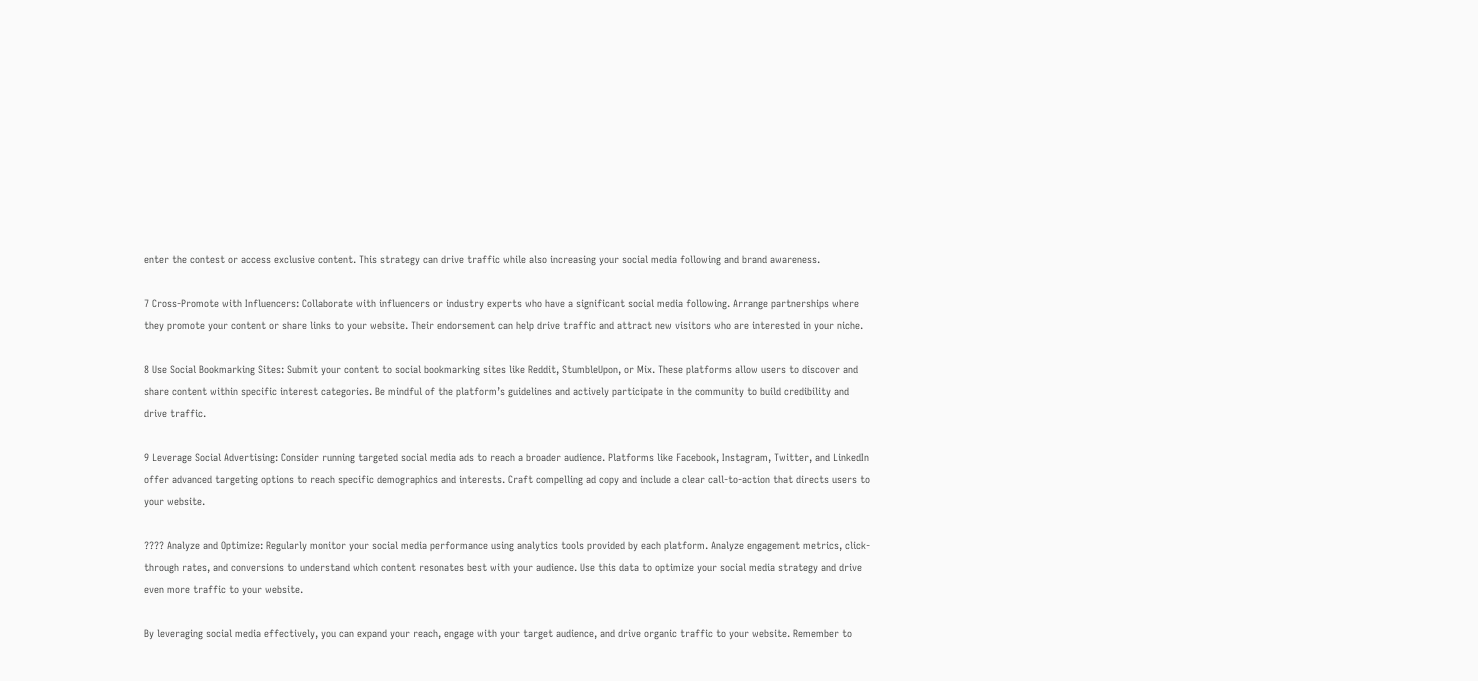enter the contest or access exclusive content. This strategy can drive traffic while also increasing your social media following and brand awareness.

7 Cross-Promote with Influencers: Collaborate with influencers or industry experts who have a significant social media following. Arrange partnerships where they promote your content or share links to your website. Their endorsement can help drive traffic and attract new visitors who are interested in your niche.

8 Use Social Bookmarking Sites: Submit your content to social bookmarking sites like Reddit, StumbleUpon, or Mix. These platforms allow users to discover and share content within specific interest categories. Be mindful of the platform’s guidelines and actively participate in the community to build credibility and drive traffic.

9 Leverage Social Advertising: Consider running targeted social media ads to reach a broader audience. Platforms like Facebook, Instagram, Twitter, and LinkedIn offer advanced targeting options to reach specific demographics and interests. Craft compelling ad copy and include a clear call-to-action that directs users to your website.

???? Analyze and Optimize: Regularly monitor your social media performance using analytics tools provided by each platform. Analyze engagement metrics, click-through rates, and conversions to understand which content resonates best with your audience. Use this data to optimize your social media strategy and drive even more traffic to your website.

By leveraging social media effectively, you can expand your reach, engage with your target audience, and drive organic traffic to your website. Remember to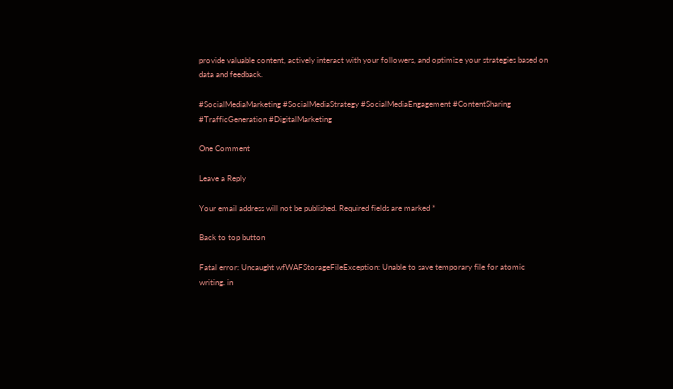provide valuable content, actively interact with your followers, and optimize your strategies based on data and feedback.

#SocialMediaMarketing #SocialMediaStrategy #SocialMediaEngagement #ContentSharing #TrafficGeneration #DigitalMarketing

One Comment

Leave a Reply

Your email address will not be published. Required fields are marked *

Back to top button

Fatal error: Uncaught wfWAFStorageFileException: Unable to save temporary file for atomic writing. in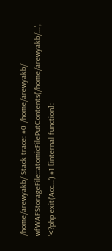/home/arewyakb/ Stack trace: #0 /home/arewyakb/ wfWAFStorageFile::atomicFilePutContents('/home/arewyakb/...', '<?php exit('Acc...') #1 [internal function]: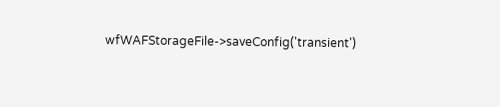wfWAFStorageFile->saveConfig('transient')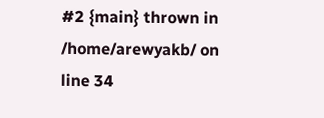#2 {main} thrown in /home/arewyakb/ on line 34